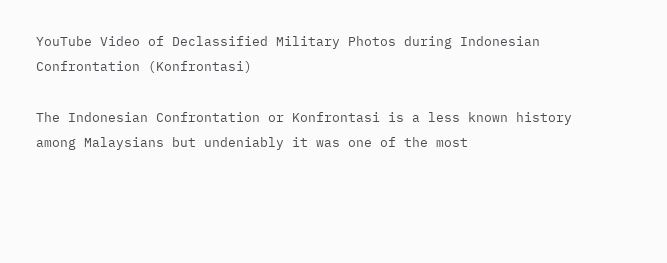YouTube Video of Declassified Military Photos during Indonesian Confrontation (Konfrontasi)

The Indonesian Confrontation or Konfrontasi is a less known history among Malaysians but undeniably it was one of the most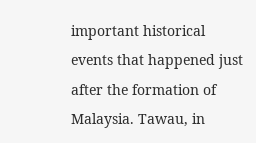important historical events that happened just after the formation of Malaysia. Tawau, in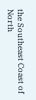the Southeast Coast of North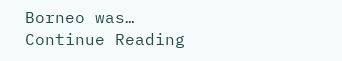Borneo was… Continue Reading